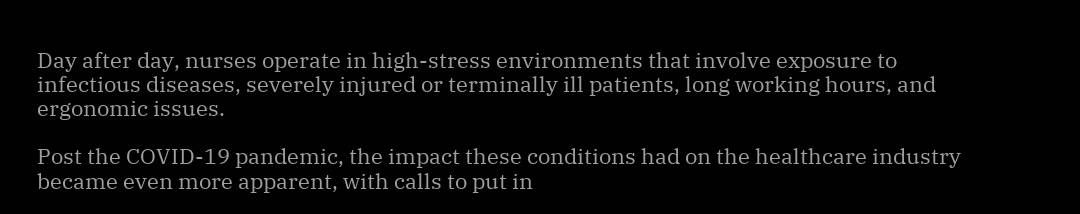Day after day, nurses operate in high-stress environments that involve exposure to infectious diseases, severely injured or terminally ill patients, long working hours, and ergonomic issues.

Post the COVID-19 pandemic, the impact these conditions had on the healthcare industry became even more apparent, with calls to put in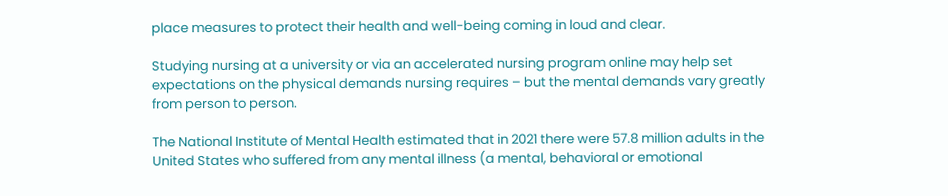place measures to protect their health and well-being coming in loud and clear.

Studying nursing at a university or via an accelerated nursing program online may help set expectations on the physical demands nursing requires – but the mental demands vary greatly from person to person.

The National Institute of Mental Health estimated that in 2021 there were 57.8 million adults in the United States who suffered from any mental illness (a mental, behavioral or emotional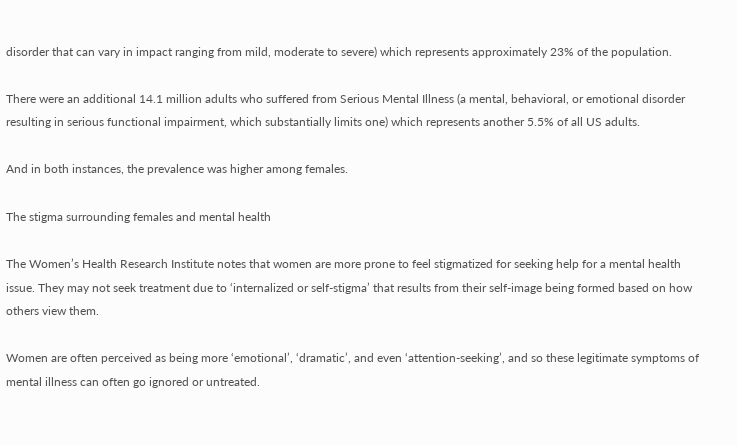disorder that can vary in impact ranging from mild, moderate to severe) which represents approximately 23% of the population.

There were an additional 14.1 million adults who suffered from Serious Mental Illness (a mental, behavioral, or emotional disorder resulting in serious functional impairment, which substantially limits one) which represents another 5.5% of all US adults.

And in both instances, the prevalence was higher among females.

The stigma surrounding females and mental health

The Women’s Health Research Institute notes that women are more prone to feel stigmatized for seeking help for a mental health issue. They may not seek treatment due to ‘internalized or self-stigma’ that results from their self-image being formed based on how others view them.

Women are often perceived as being more ‘emotional’, ‘dramatic’, and even ‘attention-seeking’, and so these legitimate symptoms of mental illness can often go ignored or untreated.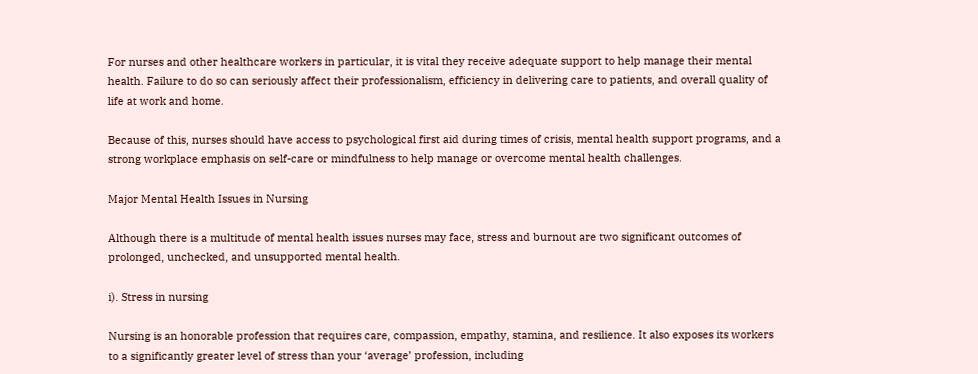For nurses and other healthcare workers in particular, it is vital they receive adequate support to help manage their mental health. Failure to do so can seriously affect their professionalism, efficiency in delivering care to patients, and overall quality of life at work and home.

Because of this, nurses should have access to psychological first aid during times of crisis, mental health support programs, and a strong workplace emphasis on self-care or mindfulness to help manage or overcome mental health challenges.

Major Mental Health Issues in Nursing

Although there is a multitude of mental health issues nurses may face, stress and burnout are two significant outcomes of prolonged, unchecked, and unsupported mental health.

i). Stress in nursing

Nursing is an honorable profession that requires care, compassion, empathy, stamina, and resilience. It also exposes its workers to a significantly greater level of stress than your ‘average’ profession, including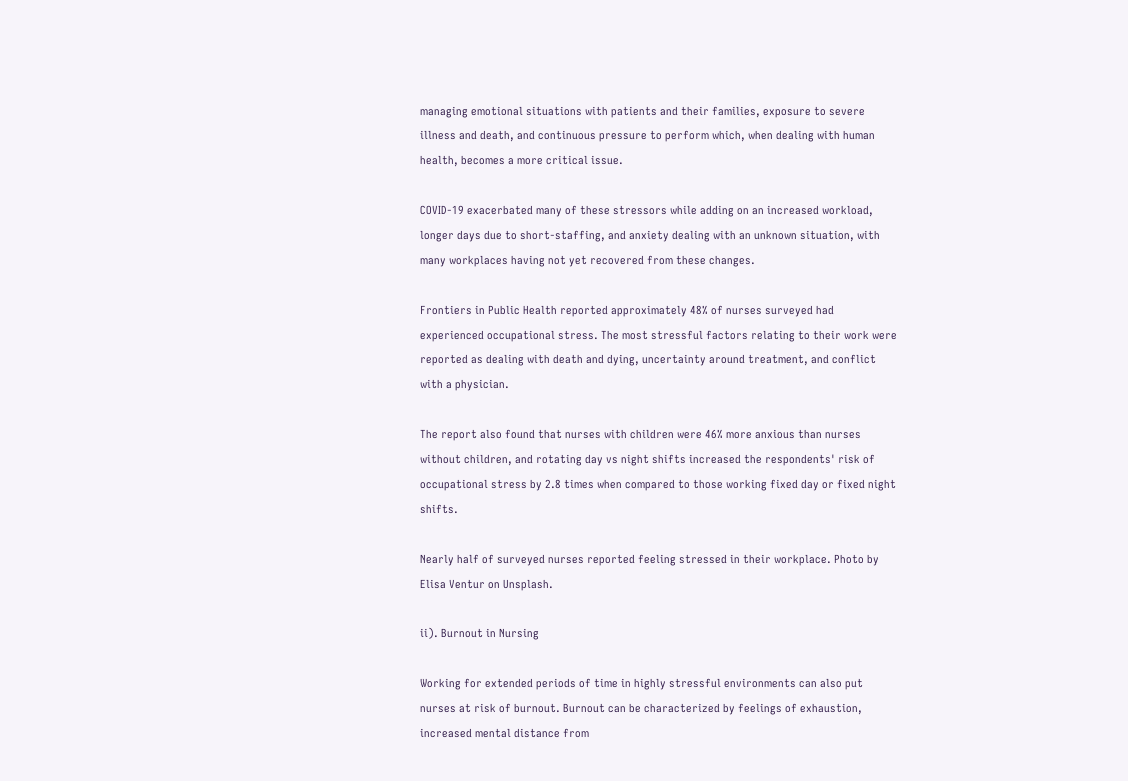managing emotional situations with patients and their families, exposure to severe illness and death, and continuous pressure to perform which, when dealing with human health, becomes a more critical issue.

COVID-19 exacerbated many of these stressors while adding on an increased workload, longer days due to short-staffing, and anxiety dealing with an unknown situation, with many workplaces having not yet recovered from these changes.

Frontiers in Public Health reported approximately 48% of nurses surveyed had experienced occupational stress. The most stressful factors relating to their work were reported as dealing with death and dying, uncertainty around treatment, and conflict with a physician.

The report also found that nurses with children were 46% more anxious than nurses without children, and rotating day vs night shifts increased the respondents' risk of occupational stress by 2.8 times when compared to those working fixed day or fixed night shifts.

Nearly half of surveyed nurses reported feeling stressed in their workplace. Photo by Elisa Ventur on Unsplash.

ii). Burnout in Nursing

Working for extended periods of time in highly stressful environments can also put nurses at risk of burnout. Burnout can be characterized by feelings of exhaustion, increased mental distance from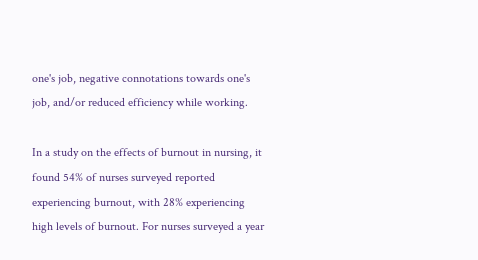one's job, negative connotations towards one's job, and/or reduced efficiency while working.

In a study on the effects of burnout in nursing, it found 54% of nurses surveyed reported experiencing burnout, with 28% experiencing high levels of burnout. For nurses surveyed a year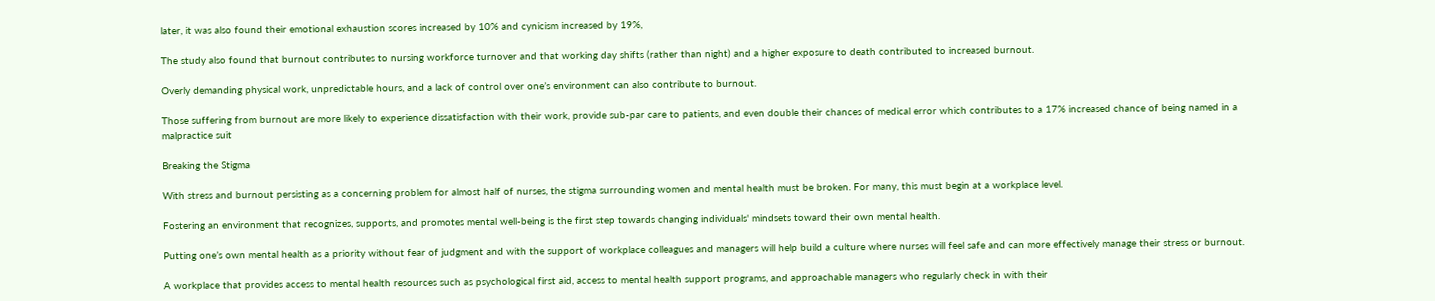later, it was also found their emotional exhaustion scores increased by 10% and cynicism increased by 19%,

The study also found that burnout contributes to nursing workforce turnover and that working day shifts (rather than night) and a higher exposure to death contributed to increased burnout.

Overly demanding physical work, unpredictable hours, and a lack of control over one’s environment can also contribute to burnout.

Those suffering from burnout are more likely to experience dissatisfaction with their work, provide sub-par care to patients, and even double their chances of medical error which contributes to a 17% increased chance of being named in a malpractice suit

Breaking the Stigma

With stress and burnout persisting as a concerning problem for almost half of nurses, the stigma surrounding women and mental health must be broken. For many, this must begin at a workplace level.

Fostering an environment that recognizes, supports, and promotes mental well-being is the first step towards changing individuals' mindsets toward their own mental health.

Putting one’s own mental health as a priority without fear of judgment and with the support of workplace colleagues and managers will help build a culture where nurses will feel safe and can more effectively manage their stress or burnout.

A workplace that provides access to mental health resources such as psychological first aid, access to mental health support programs, and approachable managers who regularly check in with their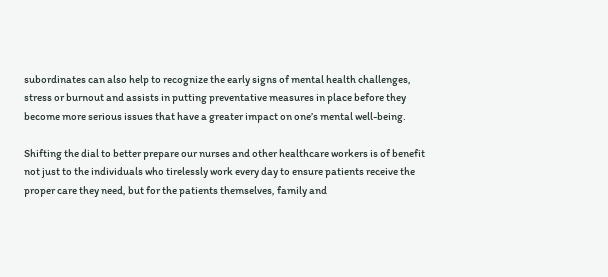subordinates can also help to recognize the early signs of mental health challenges, stress or burnout and assists in putting preventative measures in place before they become more serious issues that have a greater impact on one’s mental well-being.

Shifting the dial to better prepare our nurses and other healthcare workers is of benefit not just to the individuals who tirelessly work every day to ensure patients receive the proper care they need, but for the patients themselves, family and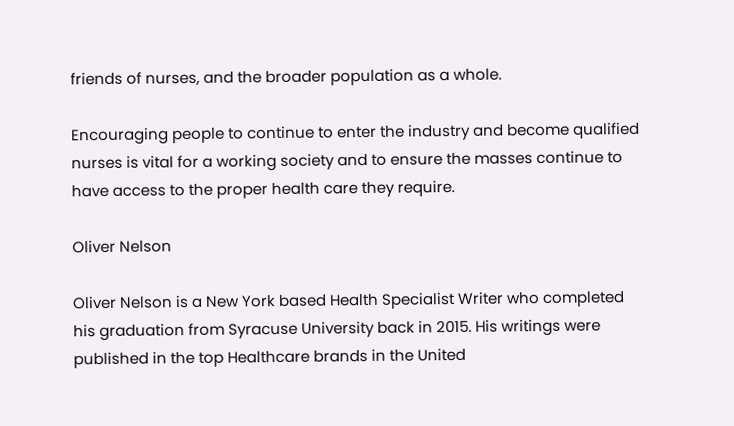friends of nurses, and the broader population as a whole.

Encouraging people to continue to enter the industry and become qualified nurses is vital for a working society and to ensure the masses continue to have access to the proper health care they require.

Oliver Nelson

Oliver Nelson is a New York based Health Specialist Writer who completed his graduation from Syracuse University back in 2015. His writings were published in the top Healthcare brands in the United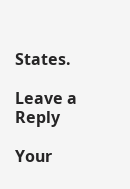States.

Leave a Reply

Your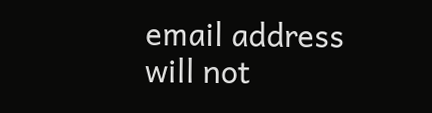email address will not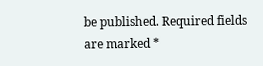be published. Required fields are marked *